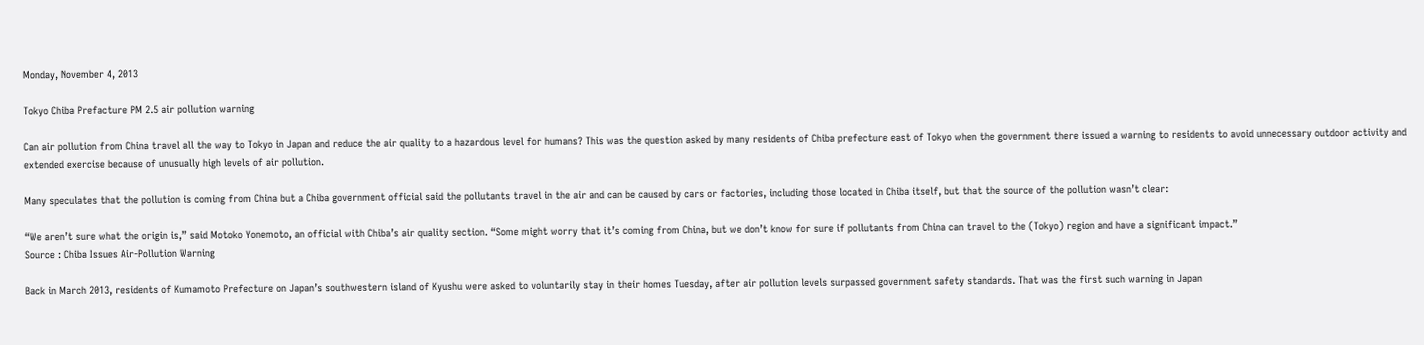Monday, November 4, 2013

Tokyo Chiba Prefacture PM 2.5 air pollution warning

Can air pollution from China travel all the way to Tokyo in Japan and reduce the air quality to a hazardous level for humans? This was the question asked by many residents of Chiba prefecture east of Tokyo when the government there issued a warning to residents to avoid unnecessary outdoor activity and extended exercise because of unusually high levels of air pollution.

Many speculates that the pollution is coming from China but a Chiba government official said the pollutants travel in the air and can be caused by cars or factories, including those located in Chiba itself, but that the source of the pollution wasn’t clear:

“We aren’t sure what the origin is,” said Motoko Yonemoto, an official with Chiba’s air quality section. “Some might worry that it’s coming from China, but we don’t know for sure if pollutants from China can travel to the (Tokyo) region and have a significant impact.”
Source : Chiba Issues Air-Pollution Warning

Back in March 2013, residents of Kumamoto Prefecture on Japan’s southwestern island of Kyushu were asked to voluntarily stay in their homes Tuesday, after air pollution levels surpassed government safety standards. That was the first such warning in Japan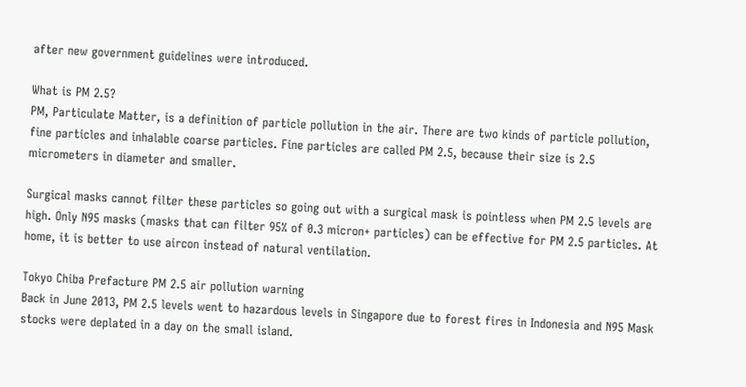after new government guidelines were introduced.

What is PM 2.5?
PM, Particulate Matter, is a definition of particle pollution in the air. There are two kinds of particle pollution, fine particles and inhalable coarse particles. Fine particles are called PM 2.5, because their size is 2.5 micrometers in diameter and smaller.

Surgical masks cannot filter these particles so going out with a surgical mask is pointless when PM 2.5 levels are high. Only N95 masks (masks that can filter 95% of 0.3 micron+ particles) can be effective for PM 2.5 particles. At home, it is better to use aircon instead of natural ventilation.

Tokyo Chiba Prefacture PM 2.5 air pollution warning
Back in June 2013, PM 2.5 levels went to hazardous levels in Singapore due to forest fires in Indonesia and N95 Mask stocks were deplated in a day on the small island.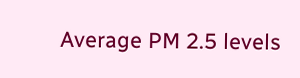Average PM 2.5 levels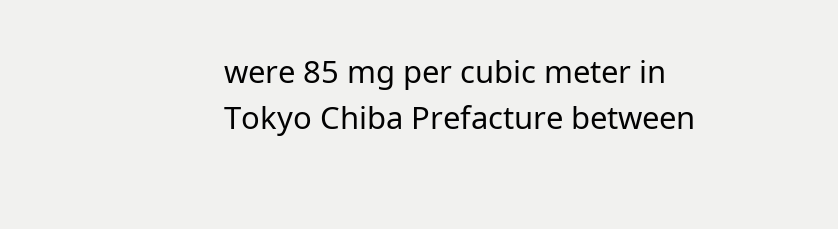were 85 mg per cubic meter in Tokyo Chiba Prefacture between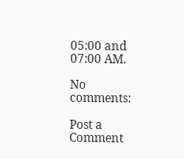05:00 and 07:00 AM.

No comments:

Post a Comment